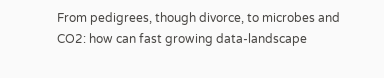From pedigrees, though divorce, to microbes and CO2: how can fast growing data-landscape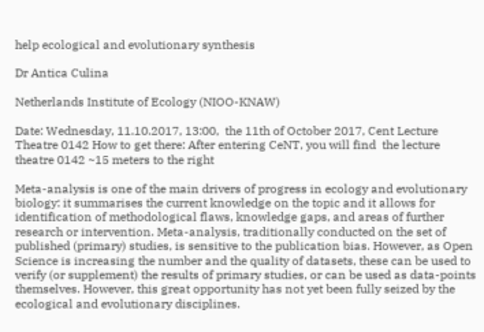help ecological and evolutionary synthesis

Dr Antica Culina

Netherlands Institute of Ecology (NIOO-KNAW)

Date: Wednesday, 11.10.2017, 13:00,  the 11th of October 2017, Cent Lecture Theatre 0142 How to get there: After entering CeNT, you will find  the lecture theatre 0142 ~15 meters to the right

Meta-analysis is one of the main drivers of progress in ecology and evolutionary biology: it summarises the current knowledge on the topic and it allows for identification of methodological flaws, knowledge gaps, and areas of further research or intervention. Meta-analysis, traditionally conducted on the set of published (primary) studies, is sensitive to the publication bias. However, as Open Science is increasing the number and the quality of datasets, these can be used to verify (or supplement) the results of primary studies, or can be used as data-points themselves. However, this great opportunity has not yet been fully seized by the ecological and evolutionary disciplines.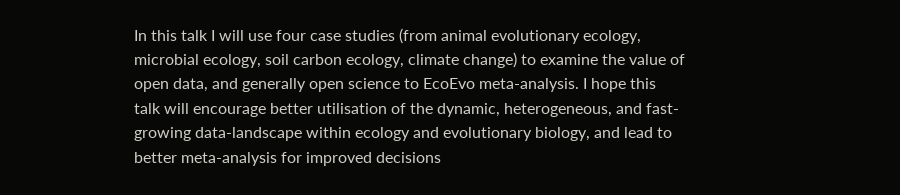In this talk I will use four case studies (from animal evolutionary ecology, microbial ecology, soil carbon ecology, climate change) to examine the value of open data, and generally open science to EcoEvo meta-analysis. I hope this talk will encourage better utilisation of the dynamic, heterogeneous, and fast-growing data-landscape within ecology and evolutionary biology, and lead to better meta-analysis for improved decisions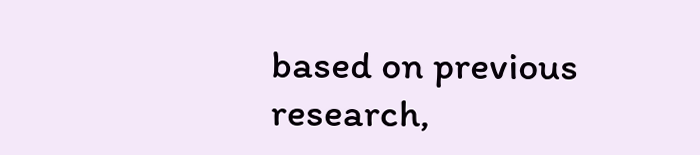based on previous research,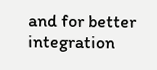and for better integration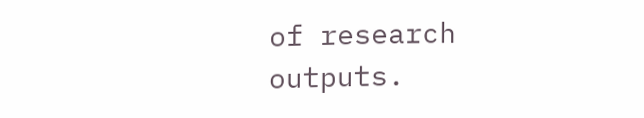of research outputs.